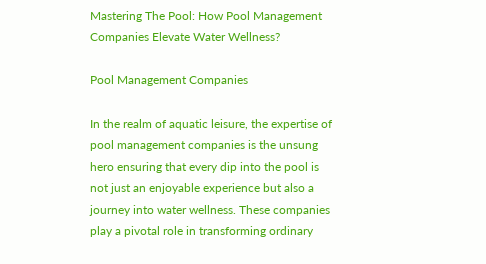Mastering The Pool: How Pool Management Companies Elevate Water Wellness?

Pool Management Companies

In the realm of aquatic leisure, the expertise of pool management companies is the unsung hero ensuring that every dip into the pool is not just an enjoyable experience but also a journey into water wellness. These companies play a pivotal role in transforming ordinary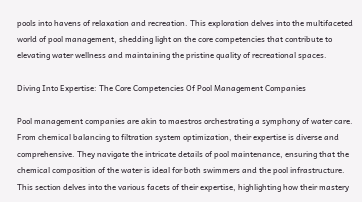pools into havens of relaxation and recreation. This exploration delves into the multifaceted world of pool management, shedding light on the core competencies that contribute to elevating water wellness and maintaining the pristine quality of recreational spaces.

Diving Into Expertise: The Core Competencies Of Pool Management Companies

Pool management companies are akin to maestros orchestrating a symphony of water care. From chemical balancing to filtration system optimization, their expertise is diverse and comprehensive. They navigate the intricate details of pool maintenance, ensuring that the chemical composition of the water is ideal for both swimmers and the pool infrastructure. This section delves into the various facets of their expertise, highlighting how their mastery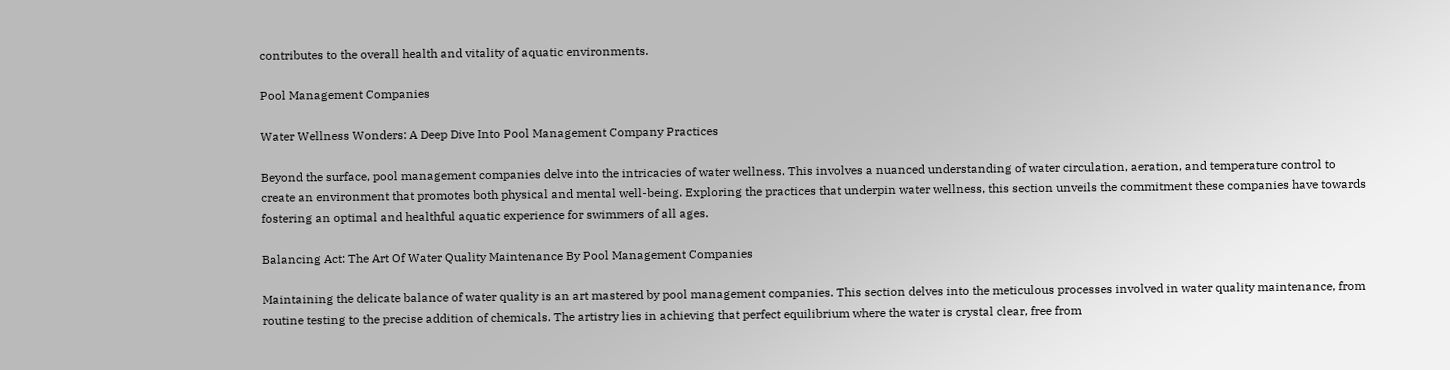contributes to the overall health and vitality of aquatic environments.

Pool Management Companies

Water Wellness Wonders: A Deep Dive Into Pool Management Company Practices

Beyond the surface, pool management companies delve into the intricacies of water wellness. This involves a nuanced understanding of water circulation, aeration, and temperature control to create an environment that promotes both physical and mental well-being. Exploring the practices that underpin water wellness, this section unveils the commitment these companies have towards fostering an optimal and healthful aquatic experience for swimmers of all ages.

Balancing Act: The Art Of Water Quality Maintenance By Pool Management Companies

Maintaining the delicate balance of water quality is an art mastered by pool management companies. This section delves into the meticulous processes involved in water quality maintenance, from routine testing to the precise addition of chemicals. The artistry lies in achieving that perfect equilibrium where the water is crystal clear, free from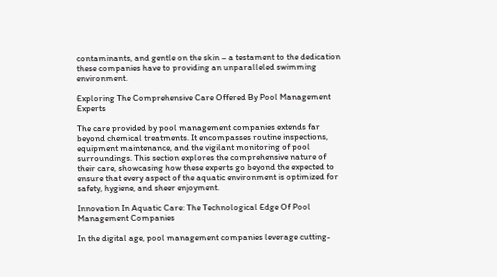contaminants, and gentle on the skin – a testament to the dedication these companies have to providing an unparalleled swimming environment.

Exploring The Comprehensive Care Offered By Pool Management Experts

The care provided by pool management companies extends far beyond chemical treatments. It encompasses routine inspections, equipment maintenance, and the vigilant monitoring of pool surroundings. This section explores the comprehensive nature of their care, showcasing how these experts go beyond the expected to ensure that every aspect of the aquatic environment is optimized for safety, hygiene, and sheer enjoyment.

Innovation In Aquatic Care: The Technological Edge Of Pool Management Companies

In the digital age, pool management companies leverage cutting-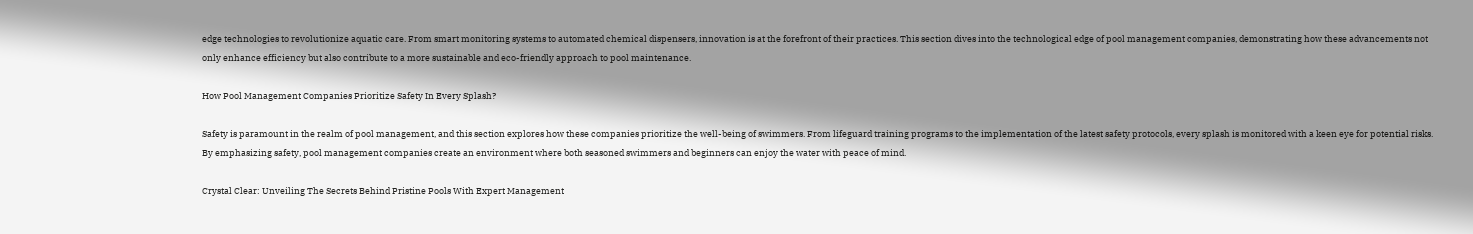edge technologies to revolutionize aquatic care. From smart monitoring systems to automated chemical dispensers, innovation is at the forefront of their practices. This section dives into the technological edge of pool management companies, demonstrating how these advancements not only enhance efficiency but also contribute to a more sustainable and eco-friendly approach to pool maintenance.

How Pool Management Companies Prioritize Safety In Every Splash?

Safety is paramount in the realm of pool management, and this section explores how these companies prioritize the well-being of swimmers. From lifeguard training programs to the implementation of the latest safety protocols, every splash is monitored with a keen eye for potential risks. By emphasizing safety, pool management companies create an environment where both seasoned swimmers and beginners can enjoy the water with peace of mind.

Crystal Clear: Unveiling The Secrets Behind Pristine Pools With Expert Management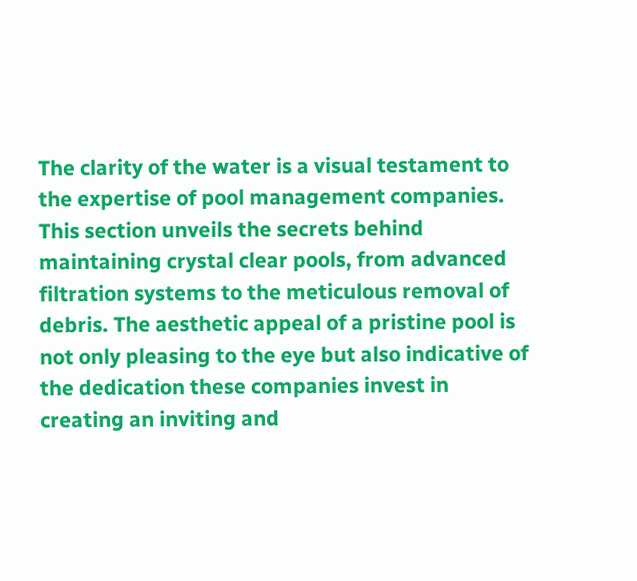The clarity of the water is a visual testament to the expertise of pool management companies. This section unveils the secrets behind maintaining crystal clear pools, from advanced filtration systems to the meticulous removal of debris. The aesthetic appeal of a pristine pool is not only pleasing to the eye but also indicative of the dedication these companies invest in creating an inviting and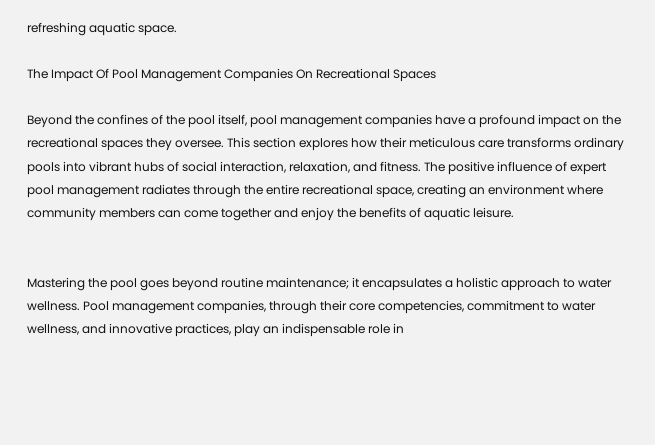refreshing aquatic space.

The Impact Of Pool Management Companies On Recreational Spaces

Beyond the confines of the pool itself, pool management companies have a profound impact on the recreational spaces they oversee. This section explores how their meticulous care transforms ordinary pools into vibrant hubs of social interaction, relaxation, and fitness. The positive influence of expert pool management radiates through the entire recreational space, creating an environment where community members can come together and enjoy the benefits of aquatic leisure.


Mastering the pool goes beyond routine maintenance; it encapsulates a holistic approach to water wellness. Pool management companies, through their core competencies, commitment to water wellness, and innovative practices, play an indispensable role in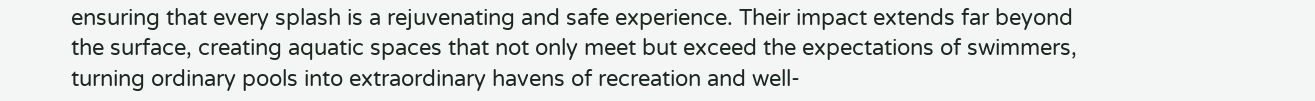ensuring that every splash is a rejuvenating and safe experience. Their impact extends far beyond the surface, creating aquatic spaces that not only meet but exceed the expectations of swimmers, turning ordinary pools into extraordinary havens of recreation and well-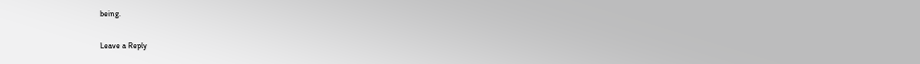being.

Leave a Reply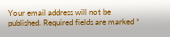Your email address will not be published. Required fields are marked *